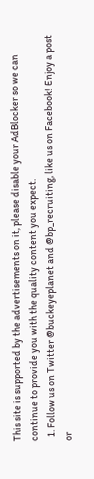This site is supported by the advertisements on it, please disable your AdBlocker so we can continue to provide you with the quality content you expect.
  1. Follow us on Twitter @buckeyeplanet and @bp_recruiting, like us on Facebook! Enjoy a post or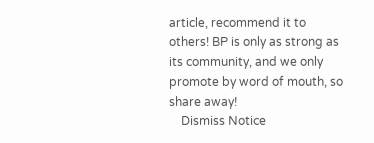article, recommend it to others! BP is only as strong as its community, and we only promote by word of mouth, so share away!
    Dismiss Notice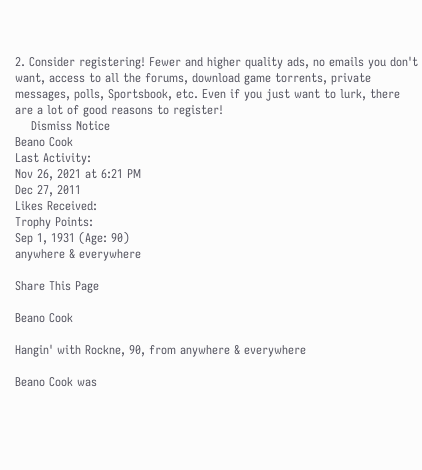2. Consider registering! Fewer and higher quality ads, no emails you don't want, access to all the forums, download game torrents, private messages, polls, Sportsbook, etc. Even if you just want to lurk, there are a lot of good reasons to register!
    Dismiss Notice
Beano Cook
Last Activity:
Nov 26, 2021 at 6:21 PM
Dec 27, 2011
Likes Received:
Trophy Points:
Sep 1, 1931 (Age: 90)
anywhere & everywhere

Share This Page

Beano Cook

Hangin' with Rockne, 90, from anywhere & everywhere

Beano Cook was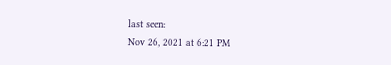last seen:
Nov 26, 2021 at 6:21 PM